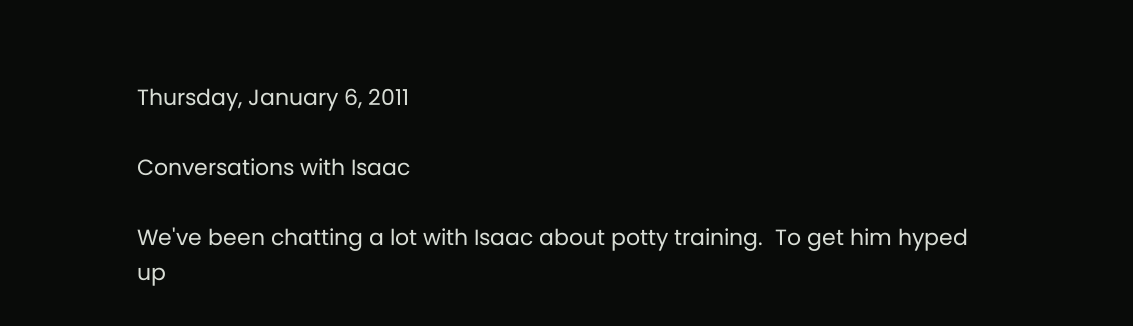Thursday, January 6, 2011

Conversations with Isaac

We've been chatting a lot with Isaac about potty training.  To get him hyped up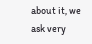about it, we ask very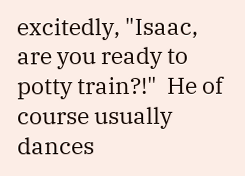excitedly, "Isaac, are you ready to potty train?!"  He of course usually dances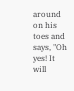around on his toes and says, "Oh yes! It will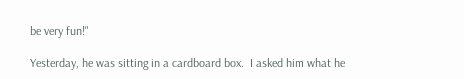be very fun!"

Yesterday, he was sitting in a cardboard box.  I asked him what he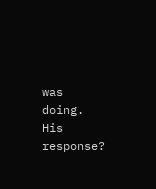was doing.  His response?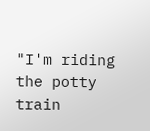"I'm riding the potty train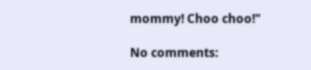mommy! Choo choo!"

No comments: